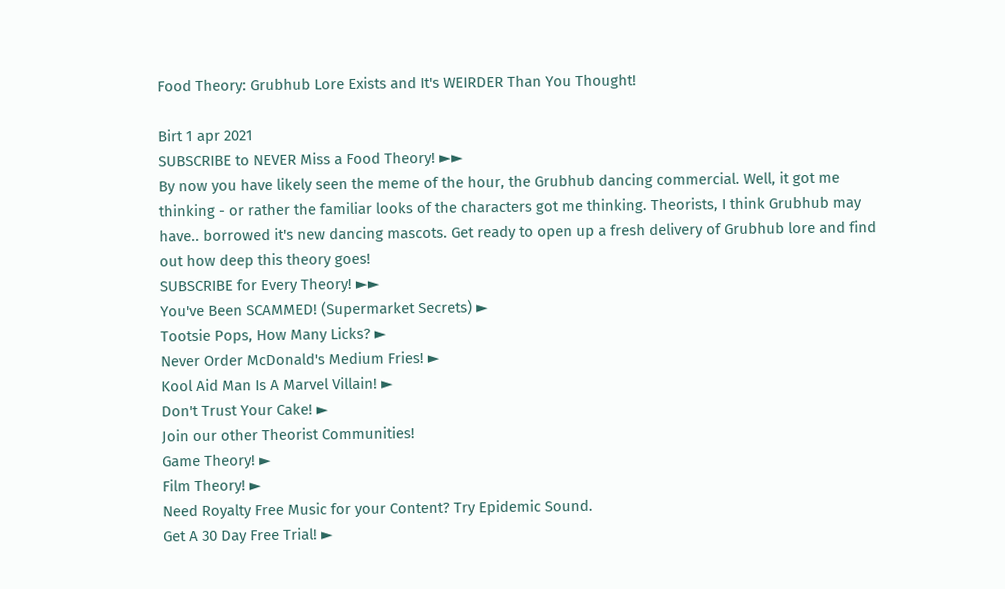Food Theory: Grubhub Lore Exists and It's WEIRDER Than You Thought!

Birt 1 apr 2021
SUBSCRIBE to NEVER Miss a Food Theory! ►►
By now you have likely seen the meme of the hour, the Grubhub dancing commercial. Well, it got me thinking - or rather the familiar looks of the characters got me thinking. Theorists, I think Grubhub may have.. borrowed it's new dancing mascots. Get ready to open up a fresh delivery of Grubhub lore and find out how deep this theory goes!
SUBSCRIBE for Every Theory! ►►
You've Been SCAMMED! (Supermarket Secrets) ►
Tootsie Pops, How Many Licks? ►
Never Order McDonald's Medium Fries! ►
Kool Aid Man Is A Marvel Villain! ►
Don't Trust Your Cake! ►
Join our other Theorist Communities!
Game Theory! ►
Film Theory! ►
Need Royalty Free Music for your Content? Try Epidemic Sound.
Get A 30 Day Free Trial! ►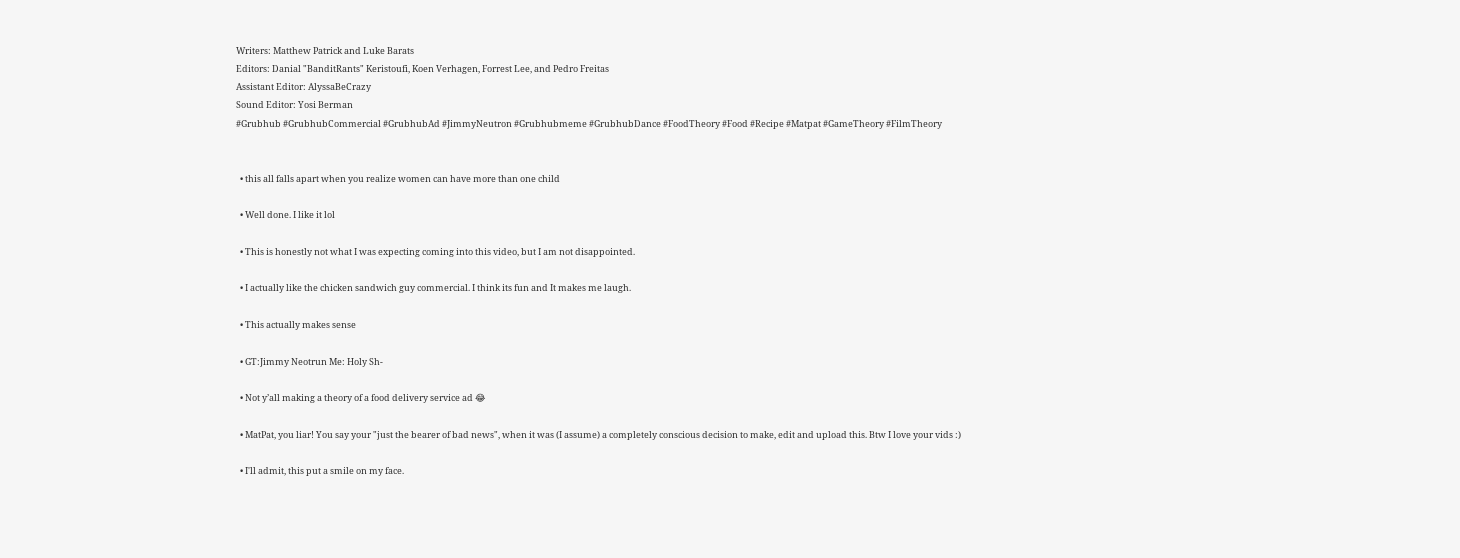Writers: Matthew Patrick and Luke Barats
Editors: Danial "BanditRants" Keristoufi, Koen Verhagen, Forrest Lee, and Pedro Freitas
Assistant Editor: AlyssaBeCrazy
Sound Editor: Yosi Berman
#Grubhub #GrubhubCommercial #GrubhubAd #JimmyNeutron #Grubhubmeme #GrubhubDance #FoodTheory #Food #Recipe #Matpat #GameTheory #FilmTheory


  • this all falls apart when you realize women can have more than one child

  • Well done. I like it lol

  • This is honestly not what I was expecting coming into this video, but I am not disappointed.

  • I actually like the chicken sandwich guy commercial. I think its fun and It makes me laugh.

  • This actually makes sense

  • GT:Jimmy Neotrun Me: Holy Sh-

  • Not y’all making a theory of a food delivery service ad 😂

  • MatPat, you liar! You say your "just the bearer of bad news", when it was (I assume) a completely conscious decision to make, edit and upload this. Btw I love your vids :)

  • I'll admit, this put a smile on my face.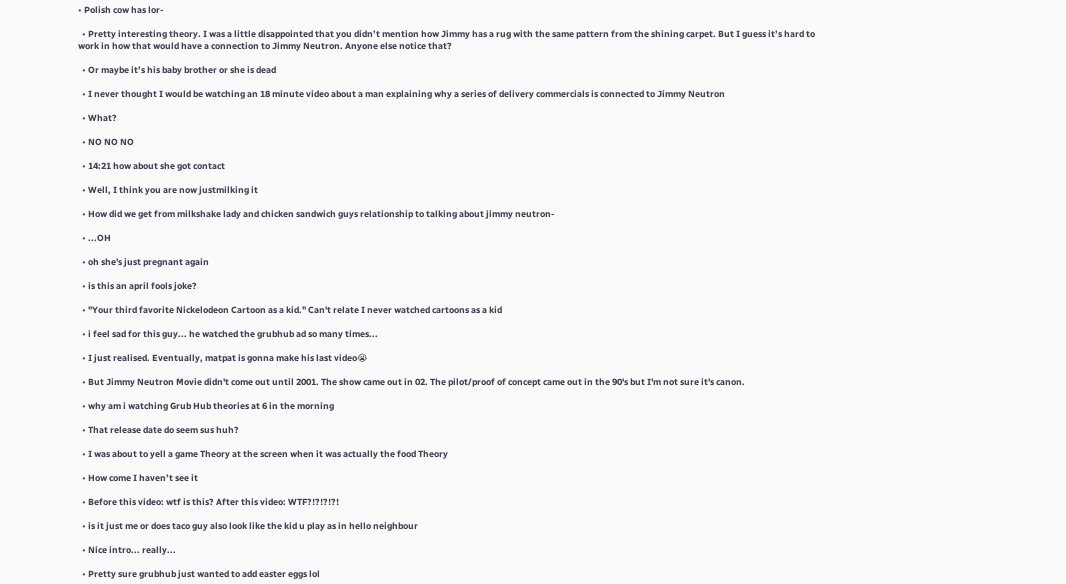• Polish cow has lor-

  • Pretty interesting theory. I was a little disappointed that you didn’t mention how Jimmy has a rug with the same pattern from the shining carpet. But I guess it’s hard to work in how that would have a connection to Jimmy Neutron. Anyone else notice that?

  • Or maybe it’s his baby brother or she is dead

  • I never thought I would be watching an 18 minute video about a man explaining why a series of delivery commercials is connected to Jimmy Neutron

  • What?

  • NO NO NO

  • 14:21 how about she got contact

  • Well, I think you are now justmilking it

  • How did we get from milkshake lady and chicken sandwich guys relationship to talking about jimmy neutron-

  • ...OH

  • oh she's just pregnant again

  • is this an april fools joke?

  • "Your third favorite Nickelodeon Cartoon as a kid." Can't relate I never watched cartoons as a kid

  • i feel sad for this guy... he watched the grubhub ad so many times...

  • I just realised. Eventually, matpat is gonna make his last video😭

  • But Jimmy Neutron Movie didn't come out until 2001. The show came out in 02. The pilot/proof of concept came out in the 90's but I'm not sure it's canon.

  • why am i watching Grub Hub theories at 6 in the morning

  • That release date do seem sus huh?

  • I was about to yell a game Theory at the screen when it was actually the food Theory

  • How come I haven’t see it

  • Before this video: wtf is this? After this video: WTF?!?!?!?!

  • is it just me or does taco guy also look like the kid u play as in hello neighbour

  • Nice intro... really...

  • Pretty sure grubhub just wanted to add easter eggs lol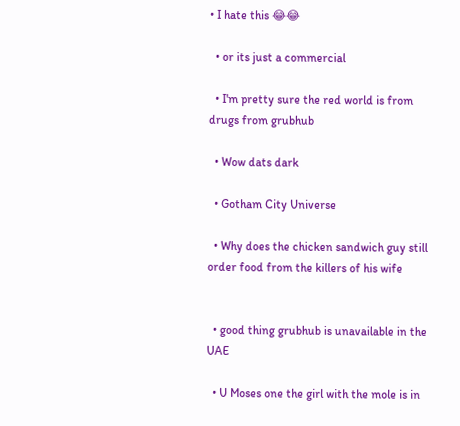• I hate this 😂😂

  • or its just a commercial

  • I'm pretty sure the red world is from drugs from grubhub

  • Wow dats dark

  • Gotham City Universe

  • Why does the chicken sandwich guy still order food from the killers of his wife


  • good thing grubhub is unavailable in the UAE

  • U Moses one the girl with the mole is in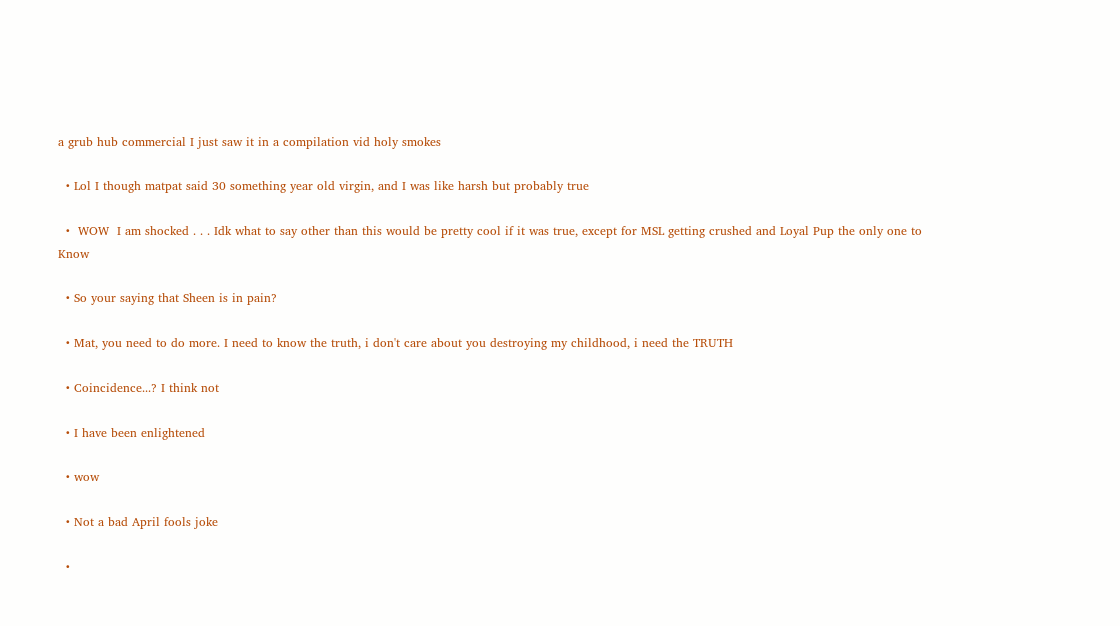a grub hub commercial I just saw it in a compilation vid holy smokes

  • Lol I though matpat said 30 something year old virgin, and I was like harsh but probably true

  •  WOW  I am shocked . . . Idk what to say other than this would be pretty cool if it was true, except for MSL getting crushed and Loyal Pup the only one to Know

  • So your saying that Sheen is in pain?

  • Mat, you need to do more. I need to know the truth, i don't care about you destroying my childhood, i need the TRUTH

  • Coincidence...? I think not

  • I have been enlightened

  • wow

  • Not a bad April fools joke

  •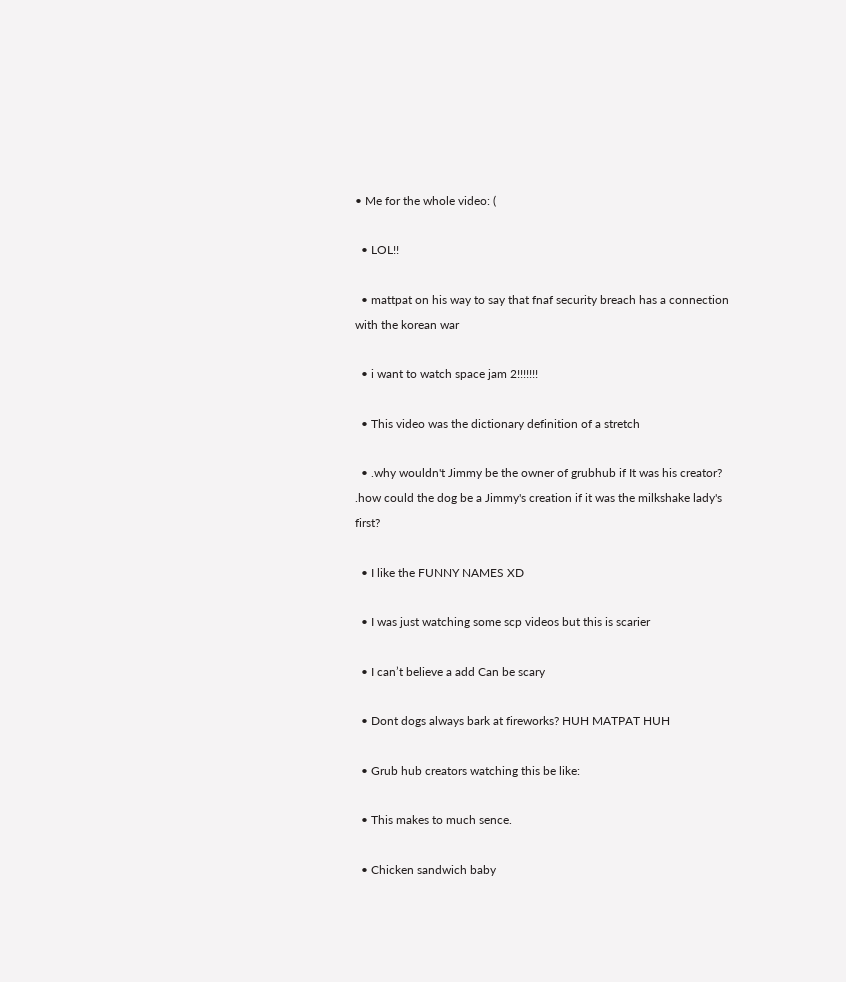• Me for the whole video: (

  • LOL!!

  • mattpat on his way to say that fnaf security breach has a connection with the korean war

  • i want to watch space jam 2!!!!!!!

  • This video was the dictionary definition of a stretch

  • .why wouldn't Jimmy be the owner of grubhub if It was his creator? .how could the dog be a Jimmy's creation if it was the milkshake lady's first?

  • I like the FUNNY NAMES XD

  • I was just watching some scp videos but this is scarier

  • I can’t believe a add Can be scary

  • Dont dogs always bark at fireworks? HUH MATPAT HUH

  • Grub hub creators watching this be like:

  • This makes to much sence.

  • Chicken sandwich baby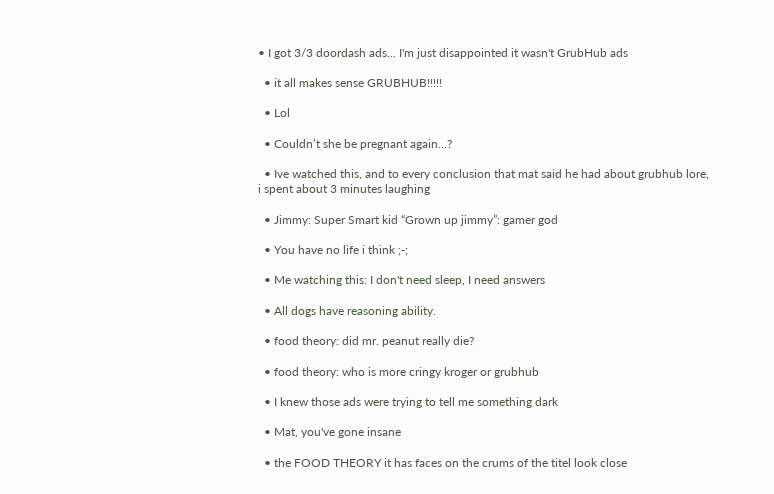• I got 3/3 doordash ads... I'm just disappointed it wasn't GrubHub ads

  • it all makes sense GRUBHUB!!!!!

  • Lol

  • Couldn’t she be pregnant again...?

  • Ive watched this, and to every conclusion that mat said he had about grubhub lore, i spent about 3 minutes laughing

  • Jimmy: Super Smart kid “Grown up jimmy”: gamer god

  • You have no life i think ;-;

  • Me watching this: I don't need sleep, I need answers

  • All dogs have reasoning ability.

  • food theory: did mr. peanut really die?

  • food theory: who is more cringy kroger or grubhub

  • I knew those ads were trying to tell me something dark

  • Mat, you've gone insane

  • the FOOD THEORY it has faces on the crums of the titel look close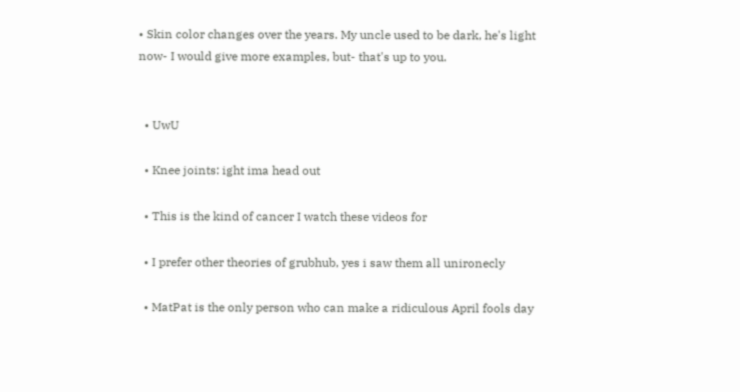• Skin color changes over the years. My uncle used to be dark, he's light now- I would give more examples, but- that's up to you.


  • UwU

  • Knee joints: ight ima head out

  • This is the kind of cancer I watch these videos for

  • I prefer other theories of grubhub, yes i saw them all unironecly

  • MatPat is the only person who can make a ridiculous April fools day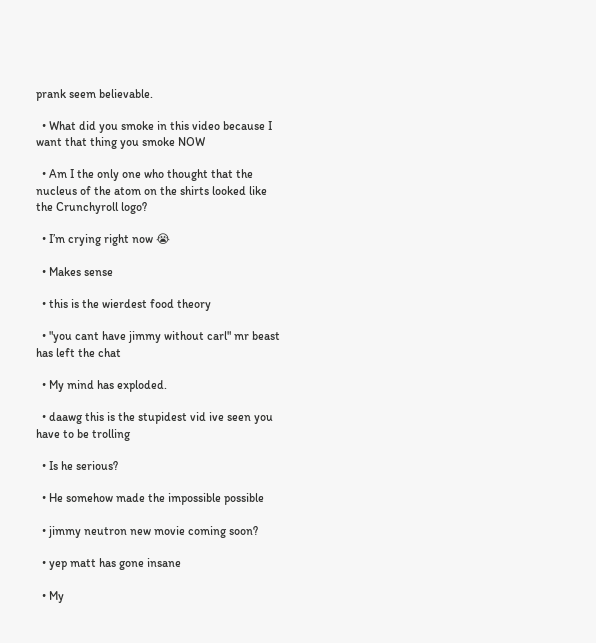prank seem believable.

  • What did you smoke in this video because I want that thing you smoke NOW

  • Am I the only one who thought that the nucleus of the atom on the shirts looked like the Crunchyroll logo?

  • I’m crying right now 😭

  • Makes sense

  • this is the wierdest food theory

  • "you cant have jimmy without carl" mr beast has left the chat

  • My mind has exploded.

  • daawg this is the stupidest vid ive seen you have to be trolling

  • Is he serious?

  • He somehow made the impossible possible

  • jimmy neutron new movie coming soon?

  • yep matt has gone insane

  • My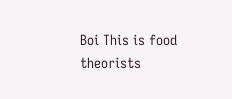Boi This is food theorists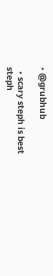• @grubhub

  • scary steph is best steph